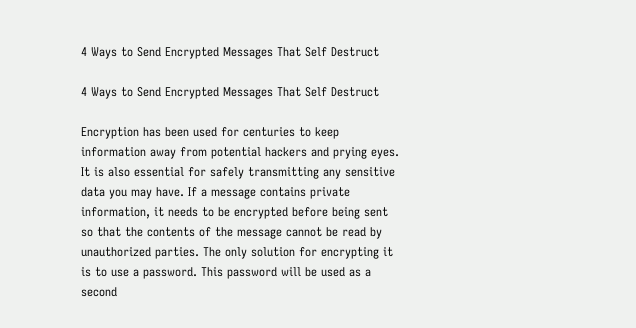4 Ways to Send Encrypted Messages That Self Destruct

4 Ways to Send Encrypted Messages That Self Destruct

Encryption has been used for centuries to keep information away from potential hackers and prying eyes. It is also essential for safely transmitting any sensitive data you may have. If a message contains private information, it needs to be encrypted before being sent so that the contents of the message cannot be read by unauthorized parties. The only solution for encrypting it is to use a password. This password will be used as a second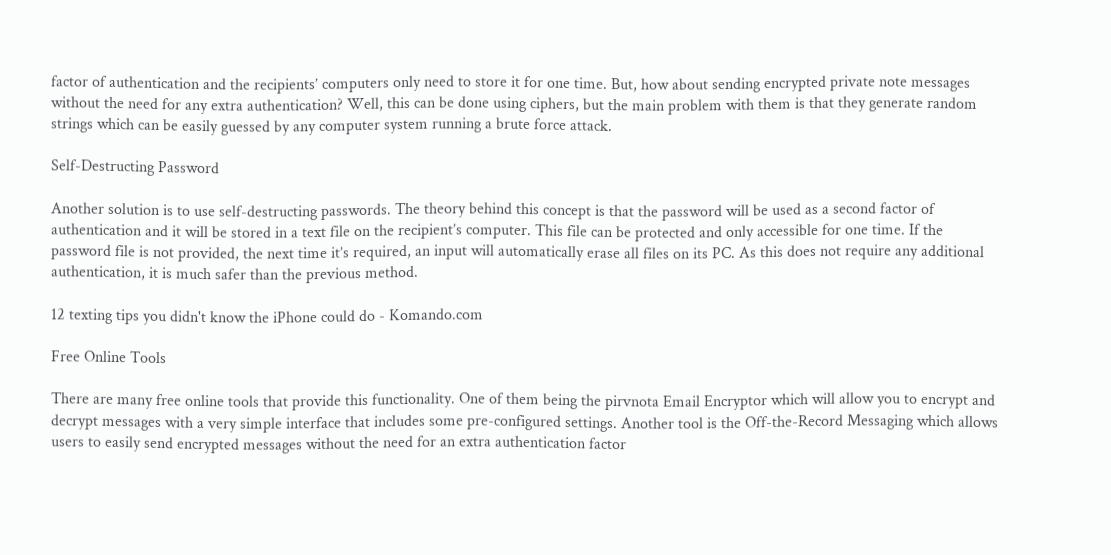factor of authentication and the recipients’ computers only need to store it for one time. But, how about sending encrypted private note messages without the need for any extra authentication? Well, this can be done using ciphers, but the main problem with them is that they generate random strings which can be easily guessed by any computer system running a brute force attack.

Self-Destructing Password

Another solution is to use self-destructing passwords. The theory behind this concept is that the password will be used as a second factor of authentication and it will be stored in a text file on the recipient’s computer. This file can be protected and only accessible for one time. If the password file is not provided, the next time it’s required, an input will automatically erase all files on its PC. As this does not require any additional authentication, it is much safer than the previous method.

12 texting tips you didn't know the iPhone could do - Komando.com

Free Online Tools

There are many free online tools that provide this functionality. One of them being the pirvnota Email Encryptor which will allow you to encrypt and decrypt messages with a very simple interface that includes some pre-configured settings. Another tool is the Off-the-Record Messaging which allows users to easily send encrypted messages without the need for an extra authentication factor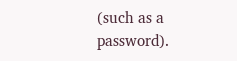(such as a password).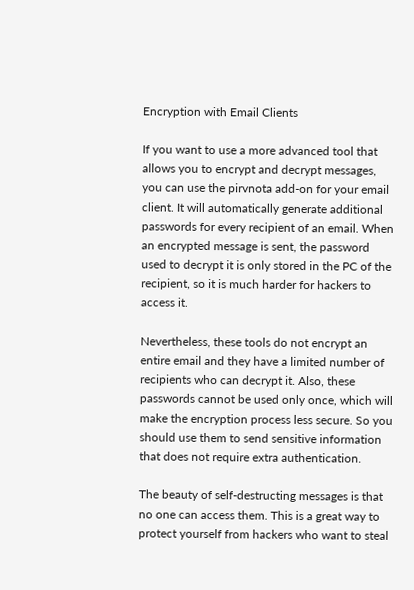Encryption with Email Clients

If you want to use a more advanced tool that allows you to encrypt and decrypt messages, you can use the pirvnota add-on for your email client. It will automatically generate additional passwords for every recipient of an email. When an encrypted message is sent, the password used to decrypt it is only stored in the PC of the recipient, so it is much harder for hackers to access it.

Nevertheless, these tools do not encrypt an entire email and they have a limited number of recipients who can decrypt it. Also, these passwords cannot be used only once, which will make the encryption process less secure. So you should use them to send sensitive information that does not require extra authentication.

The beauty of self-destructing messages is that no one can access them. This is a great way to protect yourself from hackers who want to steal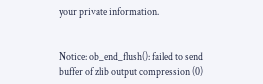your private information.


Notice: ob_end_flush(): failed to send buffer of zlib output compression (0)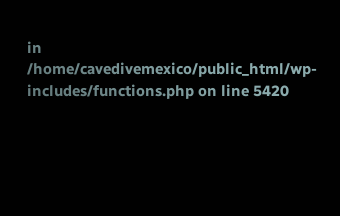in /home/cavedivemexico/public_html/wp-includes/functions.php on line 5420